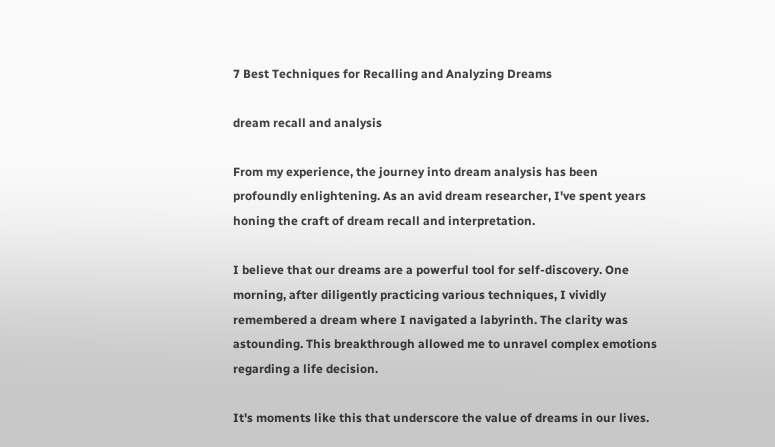7 Best Techniques for Recalling and Analyzing Dreams

dream recall and analysis

From my experience, the journey into dream analysis has been profoundly enlightening. As an avid dream researcher, I've spent years honing the craft of dream recall and interpretation.

I believe that our dreams are a powerful tool for self-discovery. One morning, after diligently practicing various techniques, I vividly remembered a dream where I navigated a labyrinth. The clarity was astounding. This breakthrough allowed me to unravel complex emotions regarding a life decision.

It's moments like this that underscore the value of dreams in our lives.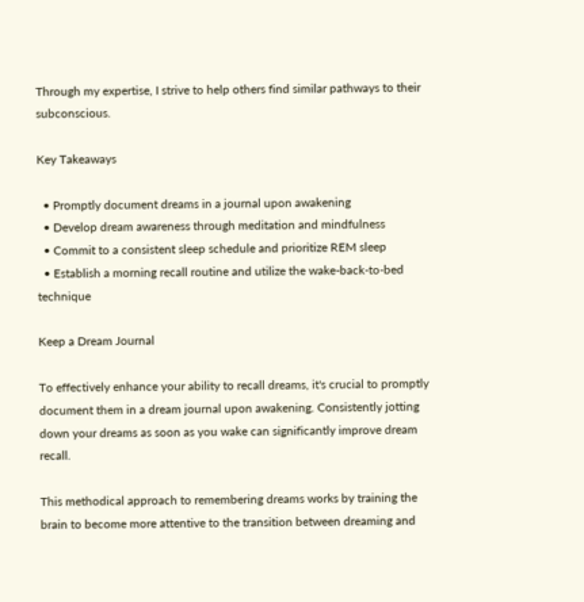Through my expertise, I strive to help others find similar pathways to their subconscious.

Key Takeaways

  • Promptly document dreams in a journal upon awakening
  • Develop dream awareness through meditation and mindfulness
  • Commit to a consistent sleep schedule and prioritize REM sleep
  • Establish a morning recall routine and utilize the wake-back-to-bed technique

Keep a Dream Journal

To effectively enhance your ability to recall dreams, it's crucial to promptly document them in a dream journal upon awakening. Consistently jotting down your dreams as soon as you wake can significantly improve dream recall.

This methodical approach to remembering dreams works by training the brain to become more attentive to the transition between dreaming and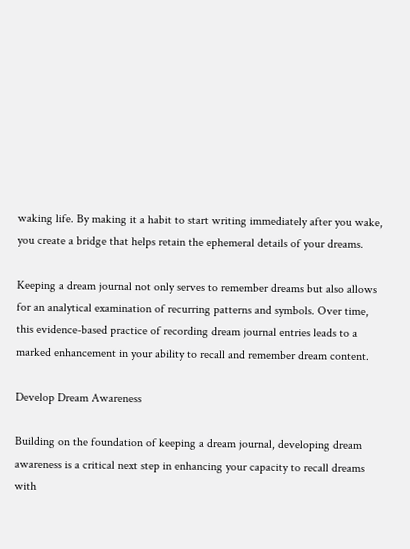waking life. By making it a habit to start writing immediately after you wake, you create a bridge that helps retain the ephemeral details of your dreams.

Keeping a dream journal not only serves to remember dreams but also allows for an analytical examination of recurring patterns and symbols. Over time, this evidence-based practice of recording dream journal entries leads to a marked enhancement in your ability to recall and remember dream content.

Develop Dream Awareness

Building on the foundation of keeping a dream journal, developing dream awareness is a critical next step in enhancing your capacity to recall dreams with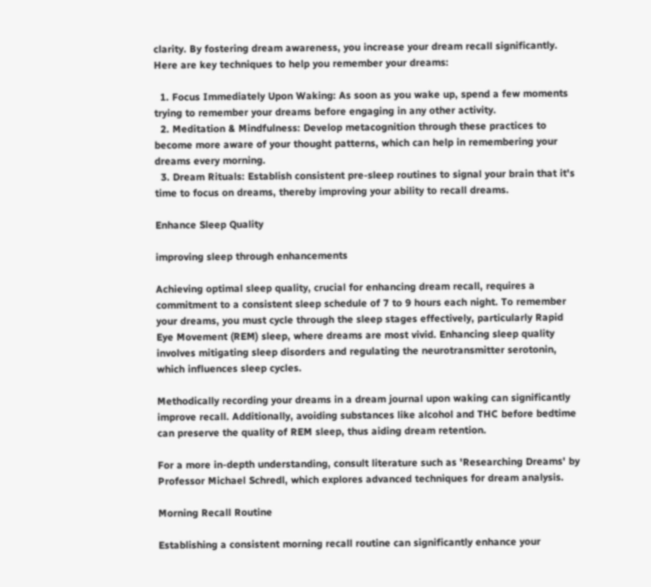clarity. By fostering dream awareness, you increase your dream recall significantly. Here are key techniques to help you remember your dreams:

  1. Focus Immediately Upon Waking: As soon as you wake up, spend a few moments trying to remember your dreams before engaging in any other activity.
  2. Meditation & Mindfulness: Develop metacognition through these practices to become more aware of your thought patterns, which can help in remembering your dreams every morning.
  3. Dream Rituals: Establish consistent pre-sleep routines to signal your brain that it's time to focus on dreams, thereby improving your ability to recall dreams.

Enhance Sleep Quality

improving sleep through enhancements

Achieving optimal sleep quality, crucial for enhancing dream recall, requires a commitment to a consistent sleep schedule of 7 to 9 hours each night. To remember your dreams, you must cycle through the sleep stages effectively, particularly Rapid Eye Movement (REM) sleep, where dreams are most vivid. Enhancing sleep quality involves mitigating sleep disorders and regulating the neurotransmitter serotonin, which influences sleep cycles.

Methodically recording your dreams in a dream journal upon waking can significantly improve recall. Additionally, avoiding substances like alcohol and THC before bedtime can preserve the quality of REM sleep, thus aiding dream retention.

For a more in-depth understanding, consult literature such as 'Researching Dreams' by Professor Michael Schredl, which explores advanced techniques for dream analysis.

Morning Recall Routine

Establishing a consistent morning recall routine can significantly enhance your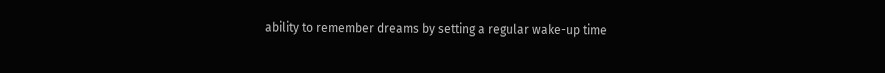ability to remember dreams by setting a regular wake-up time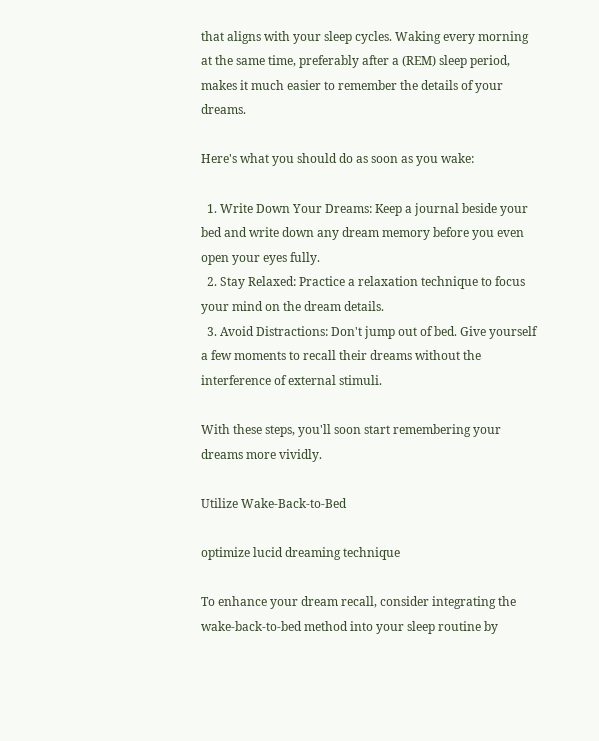that aligns with your sleep cycles. Waking every morning at the same time, preferably after a (REM) sleep period, makes it much easier to remember the details of your dreams.

Here's what you should do as soon as you wake:

  1. Write Down Your Dreams: Keep a journal beside your bed and write down any dream memory before you even open your eyes fully.
  2. Stay Relaxed: Practice a relaxation technique to focus your mind on the dream details.
  3. Avoid Distractions: Don't jump out of bed. Give yourself a few moments to recall their dreams without the interference of external stimuli.

With these steps, you'll soon start remembering your dreams more vividly.

Utilize Wake-Back-to-Bed

optimize lucid dreaming technique

To enhance your dream recall, consider integrating the wake-back-to-bed method into your sleep routine by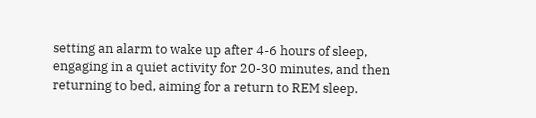setting an alarm to wake up after 4-6 hours of sleep, engaging in a quiet activity for 20-30 minutes, and then returning to bed, aiming for a return to REM sleep.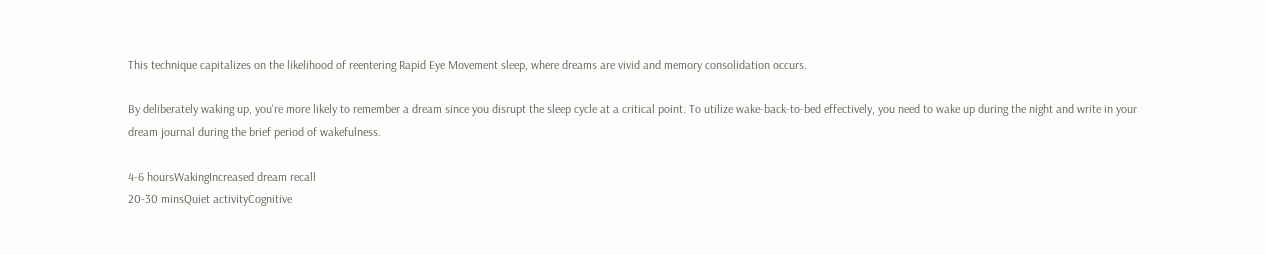This technique capitalizes on the likelihood of reentering Rapid Eye Movement sleep, where dreams are vivid and memory consolidation occurs.

By deliberately waking up, you're more likely to remember a dream since you disrupt the sleep cycle at a critical point. To utilize wake-back-to-bed effectively, you need to wake up during the night and write in your dream journal during the brief period of wakefulness.

4-6 hoursWakingIncreased dream recall
20-30 minsQuiet activityCognitive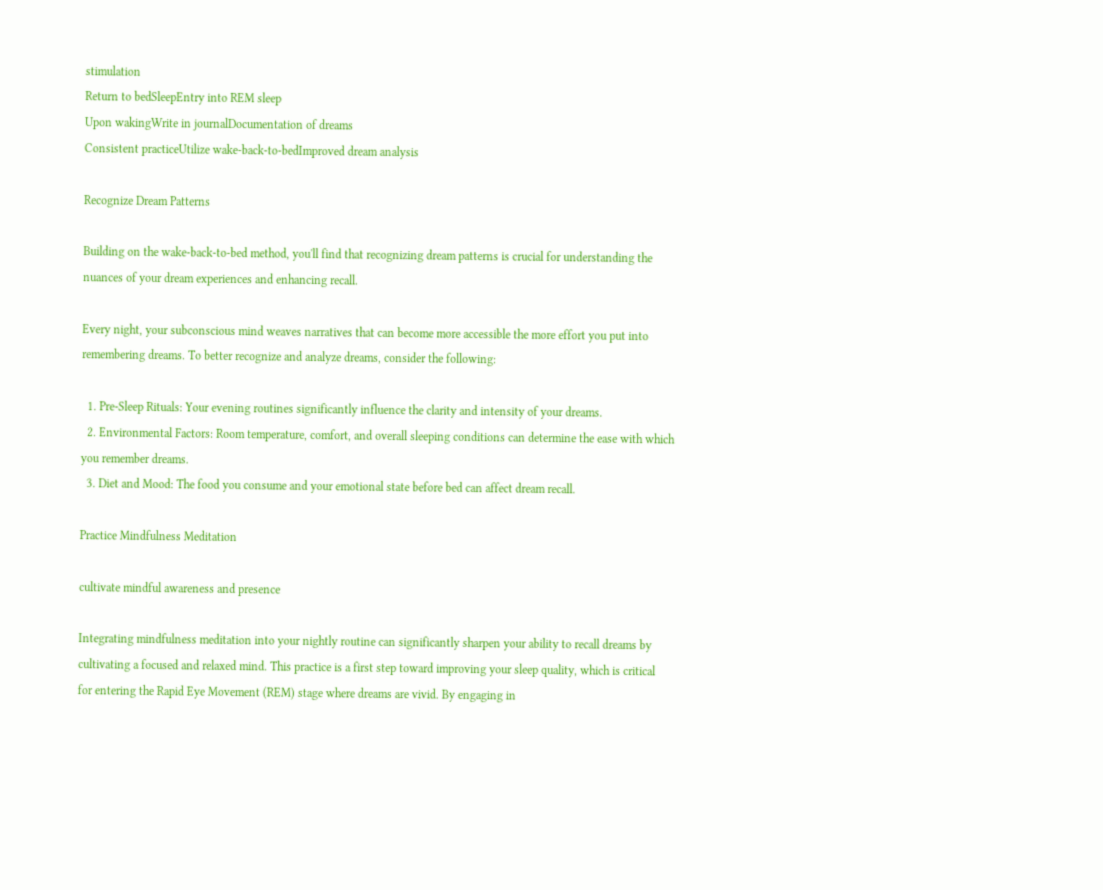stimulation
Return to bedSleepEntry into REM sleep
Upon wakingWrite in journalDocumentation of dreams
Consistent practiceUtilize wake-back-to-bedImproved dream analysis

Recognize Dream Patterns

Building on the wake-back-to-bed method, you'll find that recognizing dream patterns is crucial for understanding the nuances of your dream experiences and enhancing recall.

Every night, your subconscious mind weaves narratives that can become more accessible the more effort you put into remembering dreams. To better recognize and analyze dreams, consider the following:

  1. Pre-Sleep Rituals: Your evening routines significantly influence the clarity and intensity of your dreams.
  2. Environmental Factors: Room temperature, comfort, and overall sleeping conditions can determine the ease with which you remember dreams.
  3. Diet and Mood: The food you consume and your emotional state before bed can affect dream recall.

Practice Mindfulness Meditation

cultivate mindful awareness and presence

Integrating mindfulness meditation into your nightly routine can significantly sharpen your ability to recall dreams by cultivating a focused and relaxed mind. This practice is a first step toward improving your sleep quality, which is critical for entering the Rapid Eye Movement (REM) stage where dreams are vivid. By engaging in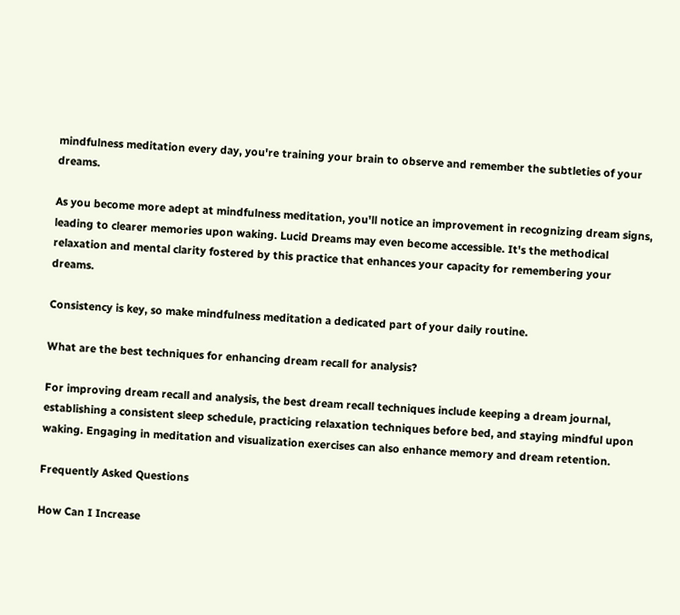mindfulness meditation every day, you're training your brain to observe and remember the subtleties of your dreams.

As you become more adept at mindfulness meditation, you'll notice an improvement in recognizing dream signs, leading to clearer memories upon waking. Lucid Dreams may even become accessible. It's the methodical relaxation and mental clarity fostered by this practice that enhances your capacity for remembering your dreams.

Consistency is key, so make mindfulness meditation a dedicated part of your daily routine.

What are the best techniques for enhancing dream recall for analysis?

For improving dream recall and analysis, the best dream recall techniques include keeping a dream journal, establishing a consistent sleep schedule, practicing relaxation techniques before bed, and staying mindful upon waking. Engaging in meditation and visualization exercises can also enhance memory and dream retention.

Frequently Asked Questions

How Can I Increase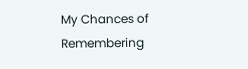My Chances of Remembering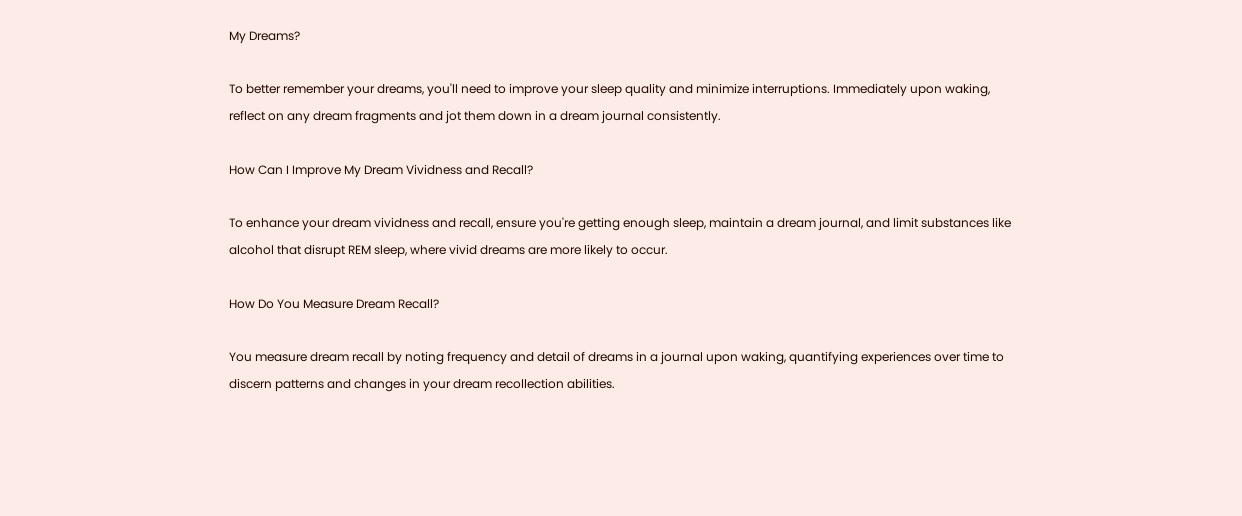My Dreams?

To better remember your dreams, you'll need to improve your sleep quality and minimize interruptions. Immediately upon waking, reflect on any dream fragments and jot them down in a dream journal consistently.

How Can I Improve My Dream Vividness and Recall?

To enhance your dream vividness and recall, ensure you're getting enough sleep, maintain a dream journal, and limit substances like alcohol that disrupt REM sleep, where vivid dreams are more likely to occur.

How Do You Measure Dream Recall?

You measure dream recall by noting frequency and detail of dreams in a journal upon waking, quantifying experiences over time to discern patterns and changes in your dream recollection abilities.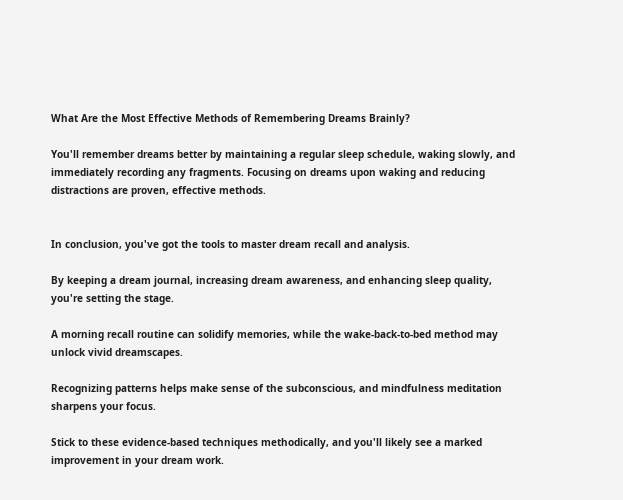What Are the Most Effective Methods of Remembering Dreams Brainly?

You'll remember dreams better by maintaining a regular sleep schedule, waking slowly, and immediately recording any fragments. Focusing on dreams upon waking and reducing distractions are proven, effective methods.


In conclusion, you've got the tools to master dream recall and analysis.

By keeping a dream journal, increasing dream awareness, and enhancing sleep quality, you're setting the stage.

A morning recall routine can solidify memories, while the wake-back-to-bed method may unlock vivid dreamscapes.

Recognizing patterns helps make sense of the subconscious, and mindfulness meditation sharpens your focus.

Stick to these evidence-based techniques methodically, and you'll likely see a marked improvement in your dream work.